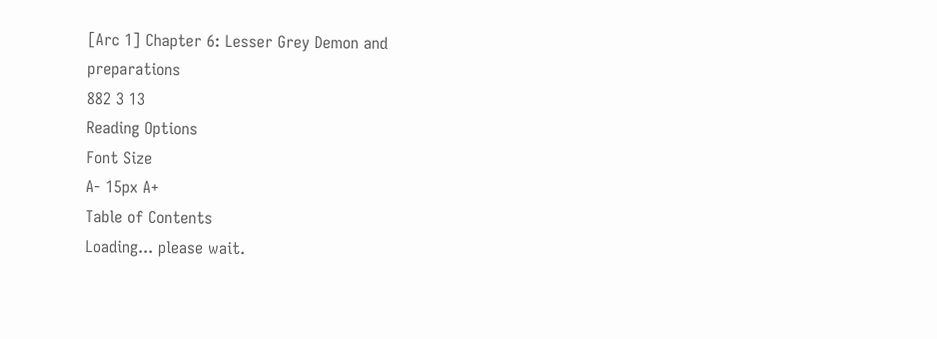[Arc 1] Chapter 6: Lesser Grey Demon and preparations
882 3 13
Reading Options
Font Size
A- 15px A+
Table of Contents
Loading... please wait.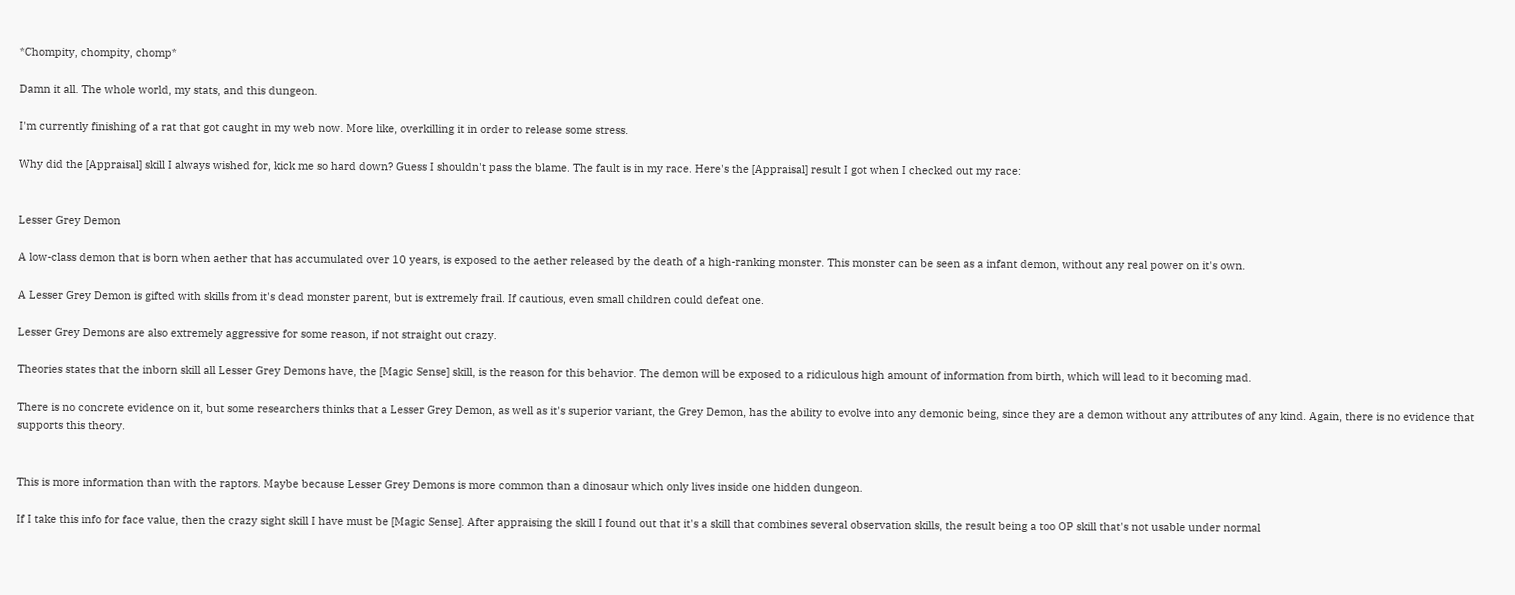*Chompity, chompity, chomp*

Damn it all. The whole world, my stats, and this dungeon.

I'm currently finishing of a rat that got caught in my web now. More like, overkilling it in order to release some stress.

Why did the [Appraisal] skill I always wished for, kick me so hard down? Guess I shouldn't pass the blame. The fault is in my race. Here's the [Appraisal] result I got when I checked out my race:


Lesser Grey Demon

A low-class demon that is born when aether that has accumulated over 10 years, is exposed to the aether released by the death of a high-ranking monster. This monster can be seen as a infant demon, without any real power on it's own.

A Lesser Grey Demon is gifted with skills from it's dead monster parent, but is extremely frail. If cautious, even small children could defeat one.

Lesser Grey Demons are also extremely aggressive for some reason, if not straight out crazy.

Theories states that the inborn skill all Lesser Grey Demons have, the [Magic Sense] skill, is the reason for this behavior. The demon will be exposed to a ridiculous high amount of information from birth, which will lead to it becoming mad.

There is no concrete evidence on it, but some researchers thinks that a Lesser Grey Demon, as well as it's superior variant, the Grey Demon, has the ability to evolve into any demonic being, since they are a demon without any attributes of any kind. Again, there is no evidence that supports this theory.


This is more information than with the raptors. Maybe because Lesser Grey Demons is more common than a dinosaur which only lives inside one hidden dungeon.

If I take this info for face value, then the crazy sight skill I have must be [Magic Sense]. After appraising the skill I found out that it's a skill that combines several observation skills, the result being a too OP skill that's not usable under normal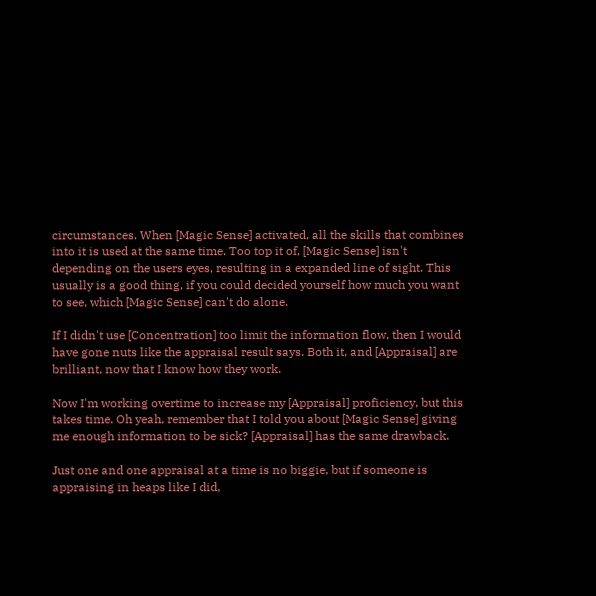circumstances. When [Magic Sense] activated, all the skills that combines into it is used at the same time. Too top it of, [Magic Sense] isn't depending on the users eyes, resulting in a expanded line of sight. This usually is a good thing, if you could decided yourself how much you want to see, which [Magic Sense] can't do alone.

If I didn't use [Concentration] too limit the information flow, then I would have gone nuts like the appraisal result says. Both it, and [Appraisal] are brilliant, now that I know how they work.

Now I'm working overtime to increase my [Appraisal] proficiency, but this takes time. Oh yeah, remember that I told you about [Magic Sense] giving me enough information to be sick? [Appraisal] has the same drawback.

Just one and one appraisal at a time is no biggie, but if someone is appraising in heaps like I did,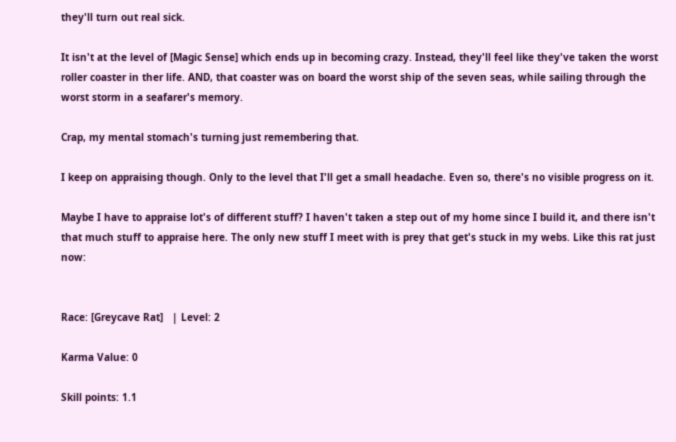they'll turn out real sick.

It isn't at the level of [Magic Sense] which ends up in becoming crazy. Instead, they'll feel like they've taken the worst roller coaster in ther life. AND, that coaster was on board the worst ship of the seven seas, while sailing through the worst storm in a seafarer's memory.

Crap, my mental stomach's turning just remembering that.

I keep on appraising though. Only to the level that I'll get a small headache. Even so, there's no visible progress on it.

Maybe I have to appraise lot's of different stuff? I haven't taken a step out of my home since I build it, and there isn't that much stuff to appraise here. The only new stuff I meet with is prey that get's stuck in my webs. Like this rat just now:


Race: [Greycave Rat]   | Level: 2

Karma Value: 0

Skill points: 1.1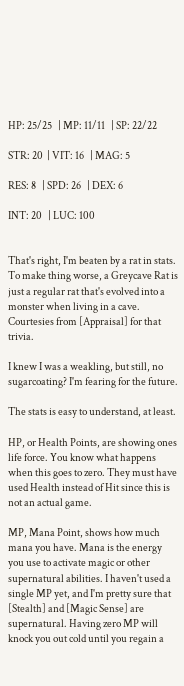HP: 25/25   | MP: 11/11   | SP: 22/22

STR: 20  | VIT: 16   | MAG: 5

RES: 8   | SPD: 26   | DEX: 6

INT: 20   | LUC: 100


That's right, I'm beaten by a rat in stats. To make thing worse, a Greycave Rat is just a regular rat that's evolved into a monster when living in a cave. Courtesies from [Appraisal] for that trivia.

I knew I was a weakling, but still, no sugarcoating? I'm fearing for the future.

The stats is easy to understand, at least.

HP, or Health Points, are showing ones life force. You know what happens when this goes to zero. They must have used Health instead of Hit since this is not an actual game.

MP, Mana Point, shows how much mana you have. Mana is the energy you use to activate magic or other supernatural abilities. I haven't used a single MP yet, and I'm pretty sure that [Stealth] and [Magic Sense] are supernatural. Having zero MP will knock you out cold until you regain a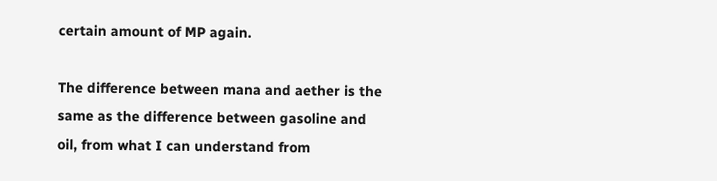certain amount of MP again.

The difference between mana and aether is the same as the difference between gasoline and oil, from what I can understand from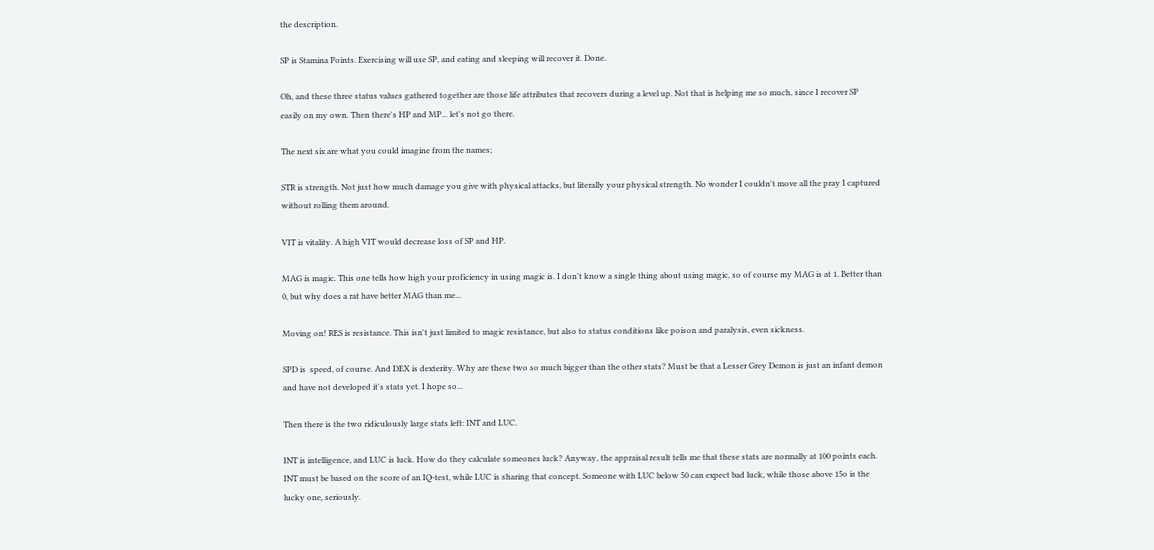the description.

SP is Stamina Points. Exercising will use SP, and eating and sleeping will recover it. Done.

Oh, and these three status values gathered together are those life attributes that recovers during a level up. Not that is helping me so much, since I recover SP easily on my own. Then there's HP and MP... let's not go there.

The next six are what you could imagine from the names;

STR is strength. Not just how much damage you give with physical attacks, but literally your physical strength. No wonder I couldn't move all the pray I captured without rolling them around.

VIT is vitality. A high VIT would decrease loss of SP and HP.

MAG is magic. This one tells how high your proficiency in using magic is. I don't know a single thing about using magic, so of course my MAG is at 1. Better than 0, but why does a rat have better MAG than me...

Moving on! RES is resistance. This isn't just limited to magic resistance, but also to status conditions like poison and paralysis, even sickness.

SPD is  speed, of course. And DEX is dexterity. Why are these two so much bigger than the other stats? Must be that a Lesser Grey Demon is just an infant demon and have not developed it's stats yet. I hope so...

Then there is the two ridiculously large stats left: INT and LUC.

INT is intelligence, and LUC is luck. How do they calculate someones luck? Anyway, the appraisal result tells me that these stats are normally at 100 points each. INT must be based on the score of an IQ-test, while LUC is sharing that concept. Someone with LUC below 50 can expect bad luck, while those above 15o is the lucky one, seriously.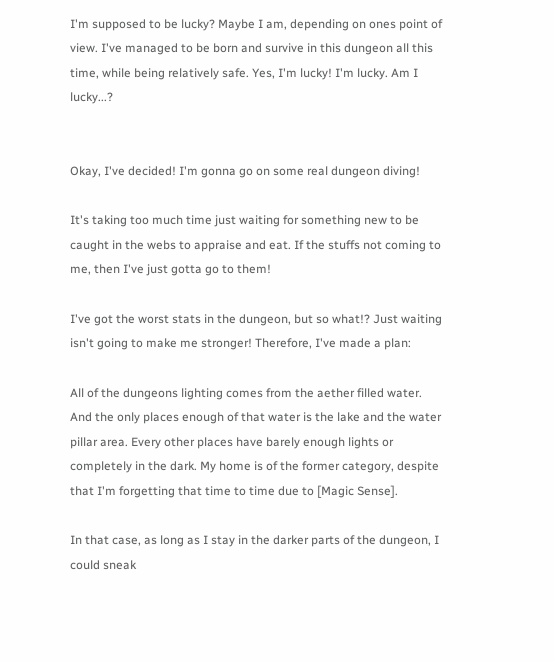I'm supposed to be lucky? Maybe I am, depending on ones point of view. I've managed to be born and survive in this dungeon all this time, while being relatively safe. Yes, I'm lucky! I'm lucky. Am I lucky...?


Okay, I've decided! I'm gonna go on some real dungeon diving!

It's taking too much time just waiting for something new to be caught in the webs to appraise and eat. If the stuffs not coming to me, then I've just gotta go to them!

I've got the worst stats in the dungeon, but so what!? Just waiting isn't going to make me stronger! Therefore, I've made a plan:

All of the dungeons lighting comes from the aether filled water. And the only places enough of that water is the lake and the water pillar area. Every other places have barely enough lights or completely in the dark. My home is of the former category, despite that I'm forgetting that time to time due to [Magic Sense].

In that case, as long as I stay in the darker parts of the dungeon, I could sneak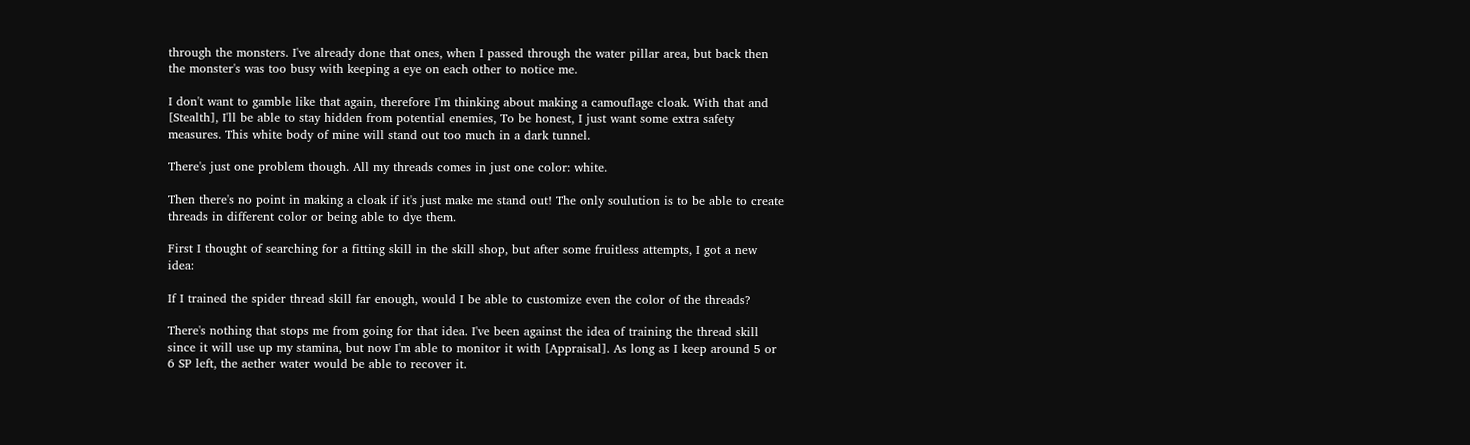through the monsters. I've already done that ones, when I passed through the water pillar area, but back then the monster's was too busy with keeping a eye on each other to notice me.

I don't want to gamble like that again, therefore I'm thinking about making a camouflage cloak. With that and [Stealth], I'll be able to stay hidden from potential enemies, To be honest, I just want some extra safety measures. This white body of mine will stand out too much in a dark tunnel.

There's just one problem though. All my threads comes in just one color: white.

Then there's no point in making a cloak if it's just make me stand out! The only soulution is to be able to create threads in different color or being able to dye them.

First I thought of searching for a fitting skill in the skill shop, but after some fruitless attempts, I got a new idea:

If I trained the spider thread skill far enough, would I be able to customize even the color of the threads?

There's nothing that stops me from going for that idea. I've been against the idea of training the thread skill since it will use up my stamina, but now I'm able to monitor it with [Appraisal]. As long as I keep around 5 or 6 SP left, the aether water would be able to recover it.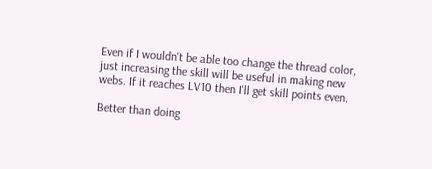Even if I wouldn't be able too change the thread color, just increasing the skill will be useful in making new webs. If it reaches LV10 then I'll get skill points even.

Better than doing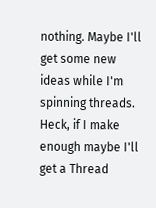nothing. Maybe I'll get some new ideas while I'm spinning threads. Heck, if I make enough maybe I'll get a Thread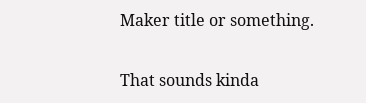Maker title or something.

That sounds kinda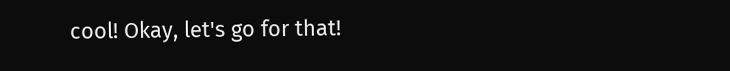cool! Okay, let's go for that!